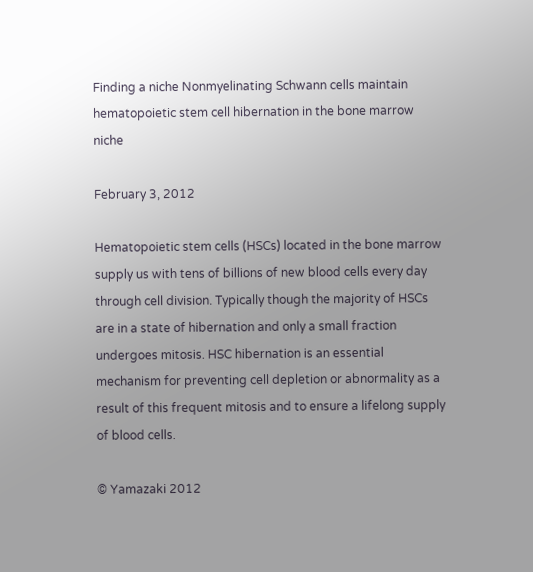Finding a niche Nonmyelinating Schwann cells maintain hematopoietic stem cell hibernation in the bone marrow niche

February 3, 2012

Hematopoietic stem cells (HSCs) located in the bone marrow supply us with tens of billions of new blood cells every day through cell division. Typically though the majority of HSCs are in a state of hibernation and only a small fraction undergoes mitosis. HSC hibernation is an essential mechanism for preventing cell depletion or abnormality as a result of this frequent mitosis and to ensure a lifelong supply of blood cells.

© Yamazaki 2012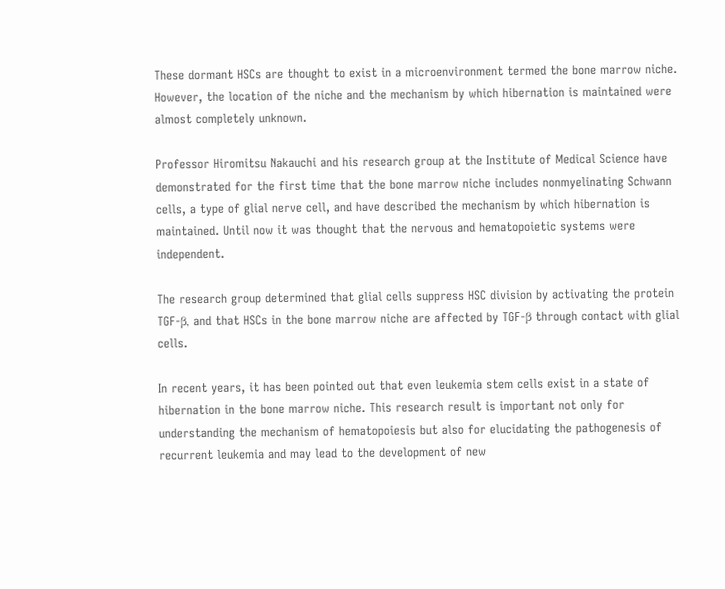These dormant HSCs are thought to exist in a microenvironment termed the bone marrow niche. However, the location of the niche and the mechanism by which hibernation is maintained were almost completely unknown.

Professor Hiromitsu Nakauchi and his research group at the Institute of Medical Science have demonstrated for the first time that the bone marrow niche includes nonmyelinating Schwann cells, a type of glial nerve cell, and have described the mechanism by which hibernation is maintained. Until now it was thought that the nervous and hematopoietic systems were independent.

The research group determined that glial cells suppress HSC division by activating the protein TGF-β, and that HSCs in the bone marrow niche are affected by TGF-β through contact with glial cells.

In recent years, it has been pointed out that even leukemia stem cells exist in a state of hibernation in the bone marrow niche. This research result is important not only for understanding the mechanism of hematopoiesis but also for elucidating the pathogenesis of recurrent leukemia and may lead to the development of new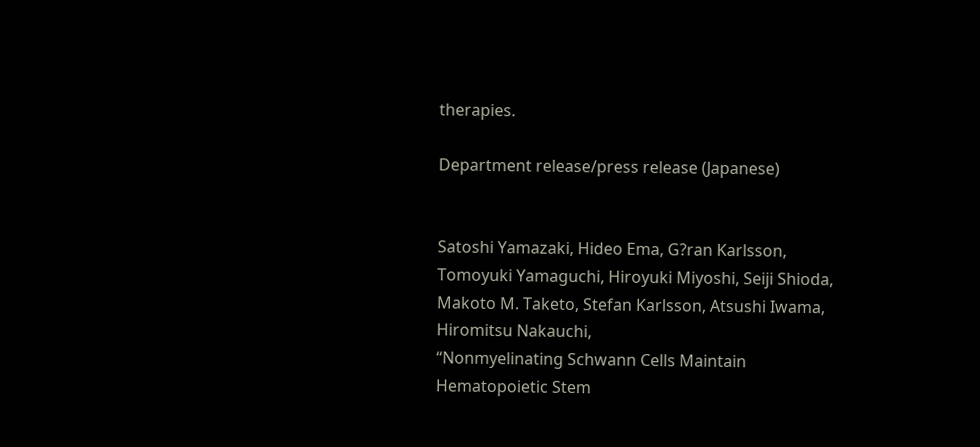therapies.

Department release/press release (Japanese)


Satoshi Yamazaki, Hideo Ema, G?ran Karlsson, Tomoyuki Yamaguchi, Hiroyuki Miyoshi, Seiji Shioda, Makoto M. Taketo, Stefan Karlsson, Atsushi Iwama, Hiromitsu Nakauchi,
“Nonmyelinating Schwann Cells Maintain Hematopoietic Stem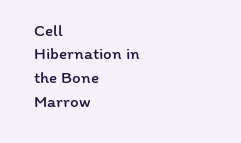Cell Hibernation in the Bone Marrow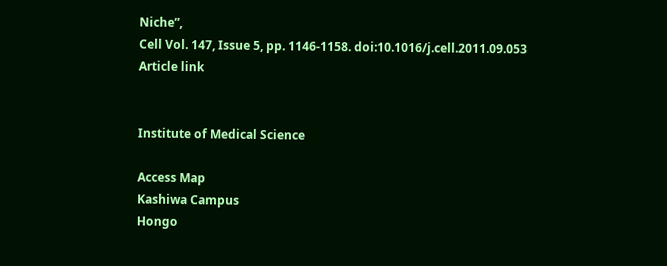Niche”,
Cell Vol. 147, Issue 5, pp. 1146-1158. doi:10.1016/j.cell.2011.09.053
Article link


Institute of Medical Science

Access Map
Kashiwa Campus
Hongo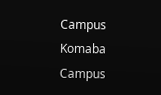Campus
Komaba Campus